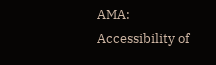AMA: Accessibility of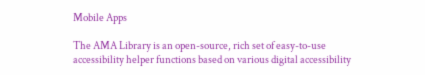Mobile Apps

The AMA Library is an open-source, rich set of easy-to-use accessibility helper functions based on various digital accessibility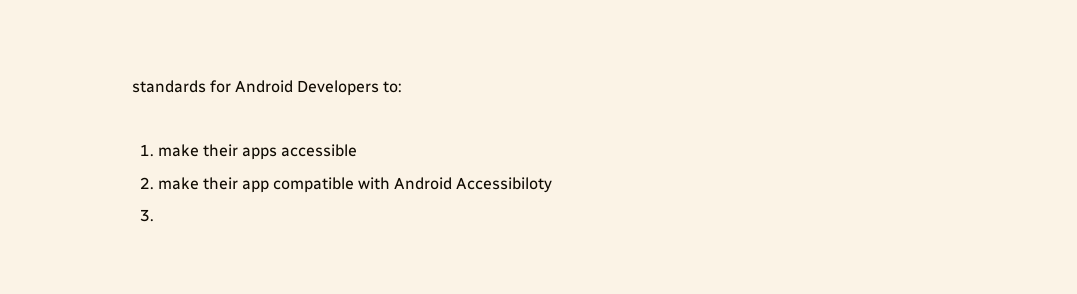standards for Android Developers to:

  1. make their apps accessible
  2. make their app compatible with Android Accessibiloty
  3.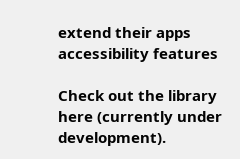extend their apps accessibility features

Check out the library here (currently under development).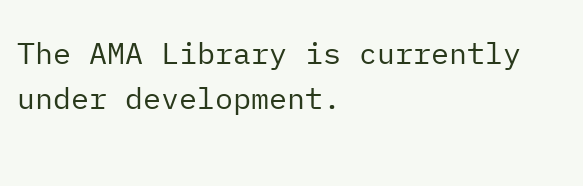The AMA Library is currently under development.